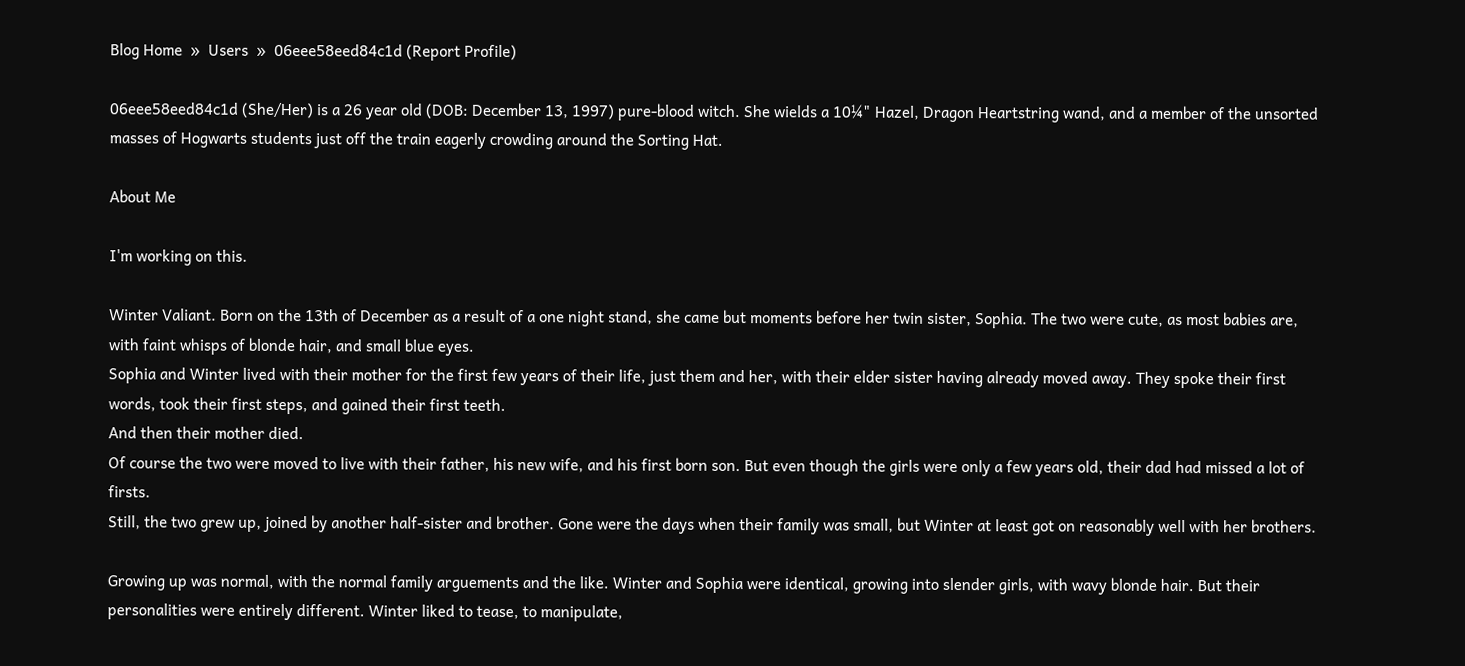Blog Home  »  Users  »  06eee58eed84c1d (Report Profile)

06eee58eed84c1d (She/Her) is a 26 year old (DOB: December 13, 1997) pure-blood witch. She wields a 10¼" Hazel, Dragon Heartstring wand, and a member of the unsorted masses of Hogwarts students just off the train eagerly crowding around the Sorting Hat.

About Me

I'm working on this.

Winter Valiant. Born on the 13th of December as a result of a one night stand, she came but moments before her twin sister, Sophia. The two were cute, as most babies are, with faint whisps of blonde hair, and small blue eyes.
Sophia and Winter lived with their mother for the first few years of their life, just them and her, with their elder sister having already moved away. They spoke their first words, took their first steps, and gained their first teeth.
And then their mother died.
Of course the two were moved to live with their father, his new wife, and his first born son. But even though the girls were only a few years old, their dad had missed a lot of firsts.
Still, the two grew up, joined by another half-sister and brother. Gone were the days when their family was small, but Winter at least got on reasonably well with her brothers.

Growing up was normal, with the normal family arguements and the like. Winter and Sophia were identical, growing into slender girls, with wavy blonde hair. But their personalities were entirely different. Winter liked to tease, to manipulate,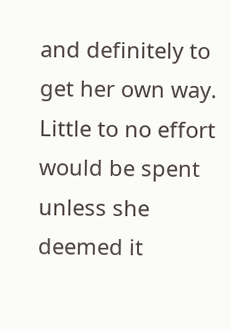and definitely to get her own way. Little to no effort would be spent unless she deemed it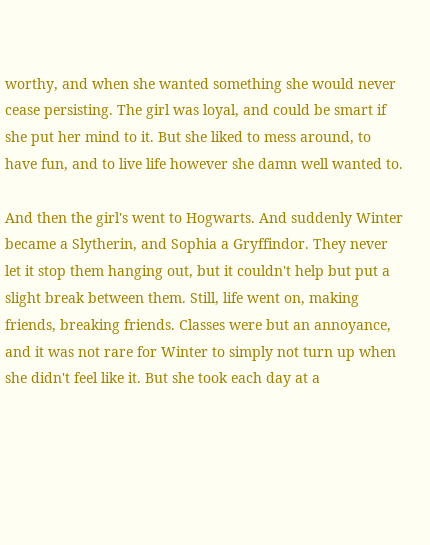worthy, and when she wanted something she would never cease persisting. The girl was loyal, and could be smart if she put her mind to it. But she liked to mess around, to have fun, and to live life however she damn well wanted to.

And then the girl's went to Hogwarts. And suddenly Winter became a Slytherin, and Sophia a Gryffindor. They never let it stop them hanging out, but it couldn't help but put a slight break between them. Still, life went on, making friends, breaking friends. Classes were but an annoyance, and it was not rare for Winter to simply not turn up when she didn't feel like it. But she took each day at a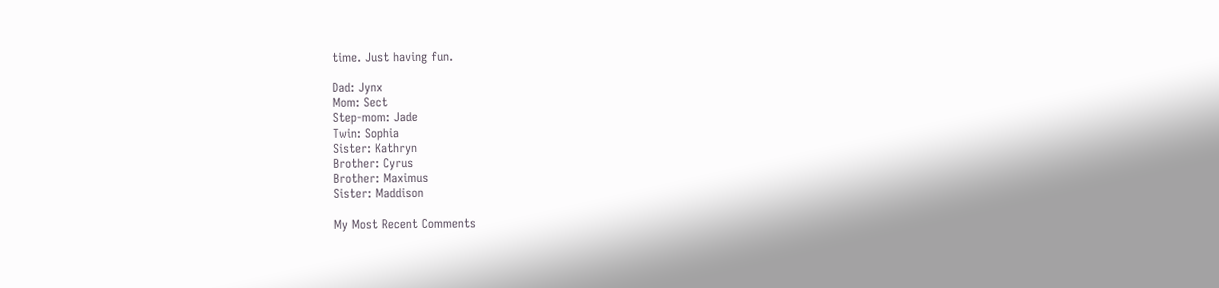time. Just having fun.

Dad: Jynx
Mom: Sect
Step-mom: Jade
Twin: Sophia
Sister: Kathryn
Brother: Cyrus
Brother: Maximus
Sister: Maddison

My Most Recent Comments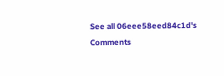See all 06eee58eed84c1d's Comments